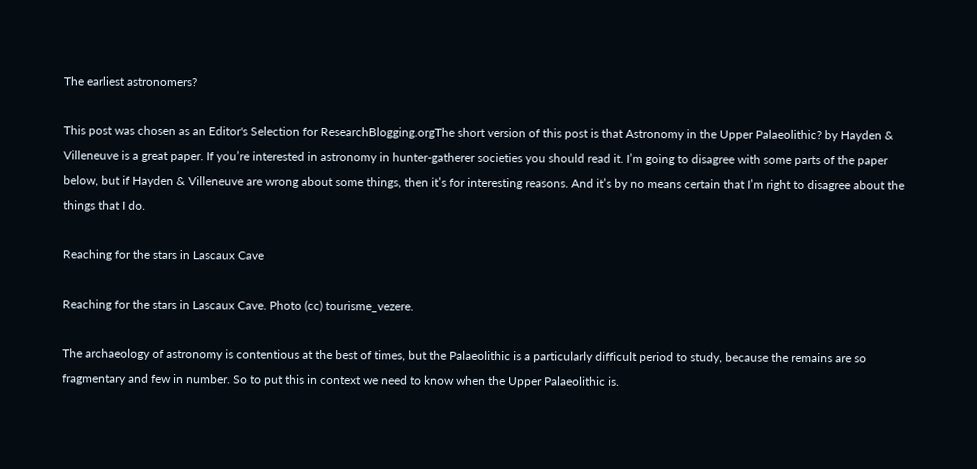The earliest astronomers?

This post was chosen as an Editor's Selection for ResearchBlogging.orgThe short version of this post is that Astronomy in the Upper Palaeolithic? by Hayden & Villeneuve is a great paper. If you’re interested in astronomy in hunter-gatherer societies you should read it. I’m going to disagree with some parts of the paper below, but if Hayden & Villeneuve are wrong about some things, then it’s for interesting reasons. And it’s by no means certain that I’m right to disagree about the things that I do.

Reaching for the stars in Lascaux Cave

Reaching for the stars in Lascaux Cave. Photo (cc) tourisme_vezere.

The archaeology of astronomy is contentious at the best of times, but the Palaeolithic is a particularly difficult period to study, because the remains are so fragmentary and few in number. So to put this in context we need to know when the Upper Palaeolithic is.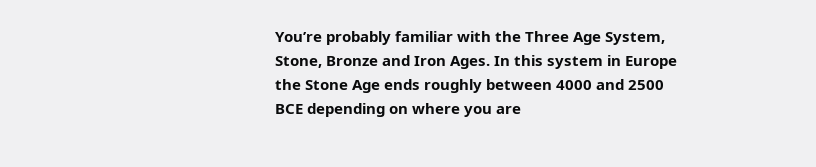You’re probably familiar with the Three Age System, Stone, Bronze and Iron Ages. In this system in Europe the Stone Age ends roughly between 4000 and 2500 BCE depending on where you are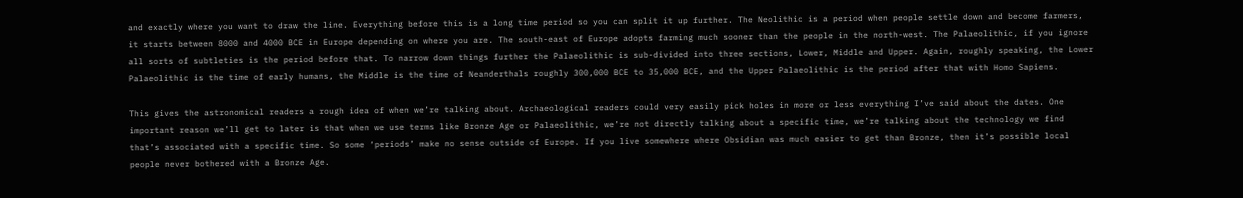and exactly where you want to draw the line. Everything before this is a long time period so you can split it up further. The Neolithic is a period when people settle down and become farmers, it starts between 8000 and 4000 BCE in Europe depending on where you are. The south-east of Europe adopts farming much sooner than the people in the north-west. The Palaeolithic, if you ignore all sorts of subtleties is the period before that. To narrow down things further the Palaeolithic is sub-divided into three sections, Lower, Middle and Upper. Again, roughly speaking, the Lower Palaeolithic is the time of early humans, the Middle is the time of Neanderthals roughly 300,000 BCE to 35,000 BCE, and the Upper Palaeolithic is the period after that with Homo Sapiens.

This gives the astronomical readers a rough idea of when we’re talking about. Archaeological readers could very easily pick holes in more or less everything I’ve said about the dates. One important reason we’ll get to later is that when we use terms like Bronze Age or Palaeolithic, we’re not directly talking about a specific time, we’re talking about the technology we find that’s associated with a specific time. So some ‘periods’ make no sense outside of Europe. If you live somewhere where Obsidian was much easier to get than Bronze, then it’s possible local people never bothered with a Bronze Age.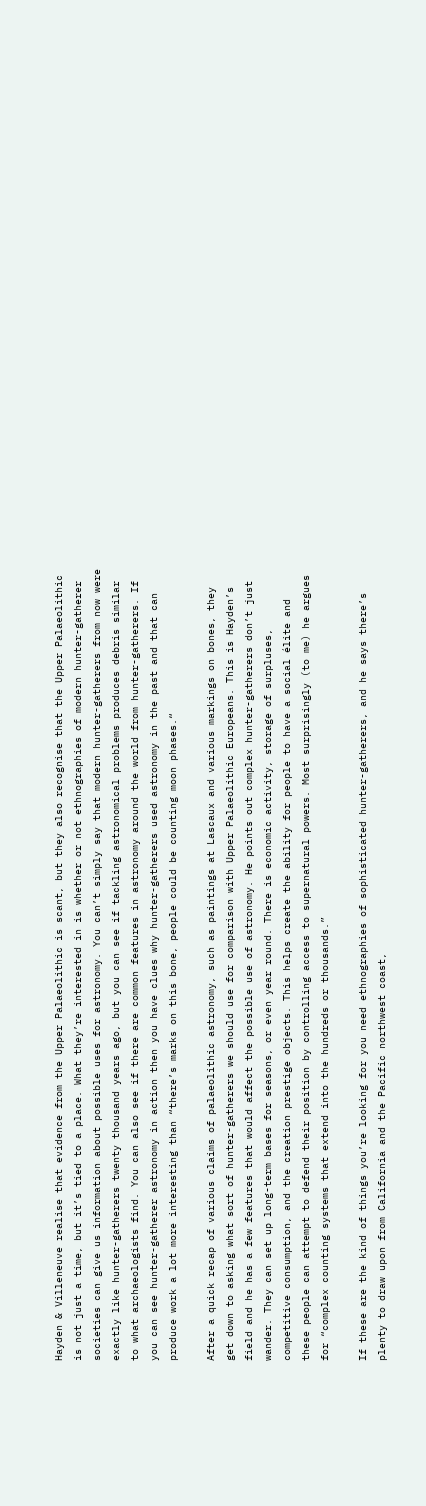Hayden & Villeneuve realise that evidence from the Upper Palaeolithic is scant, but they also recognise that the Upper Palaeolithic is not just a time, but it’s tied to a place. What they’re interested in is whether or not ethnographies of modern hunter-gatherer societies can give us information about possible uses for astronomy. You can’t simply say that modern hunter-gatherers from now were exactly like hunter-gatherers twenty thousand years ago, but you can see if tackling astronomical problems produces debris similar to what archaeologists find. You can also see if there are common features in astronomy around the world from hunter-gatherers. If you can see hunter-gatherer astronomy in action then you have clues why hunter-gatherers used astronomy in the past and that can produce work a lot more interesting than “there’s marks on this bone, people could be counting moon phases.“

After a quick recap of various claims of palaeolithic astronomy, such as paintings at Lascaux and various markings on bones, they get down to asking what sort of hunter-gatherers we should use for comparison with Upper Palaeolithic Europeans. This is Hayden’s field and he has a few features that would affect the possible use of astronomy. He points out complex hunter-gatherers don’t just wander. They can set up long-term bases for seasons, or even year round. There is economic activity, storage of surpluses, competitive consumption, and the creation prestige objects. This helps create the ability for people to have a social élite and these people can attempt to defend their position by controlling access to supernatural powers. Most surprisingly (to me) he argues for “complex counting systems that extend into the hundreds or thousands.”

If these are the kind of things you’re looking for you need ethnographies of sophisticated hunter-gatherers, and he says there’s plenty to draw upon from California and the Pacific northwest coast,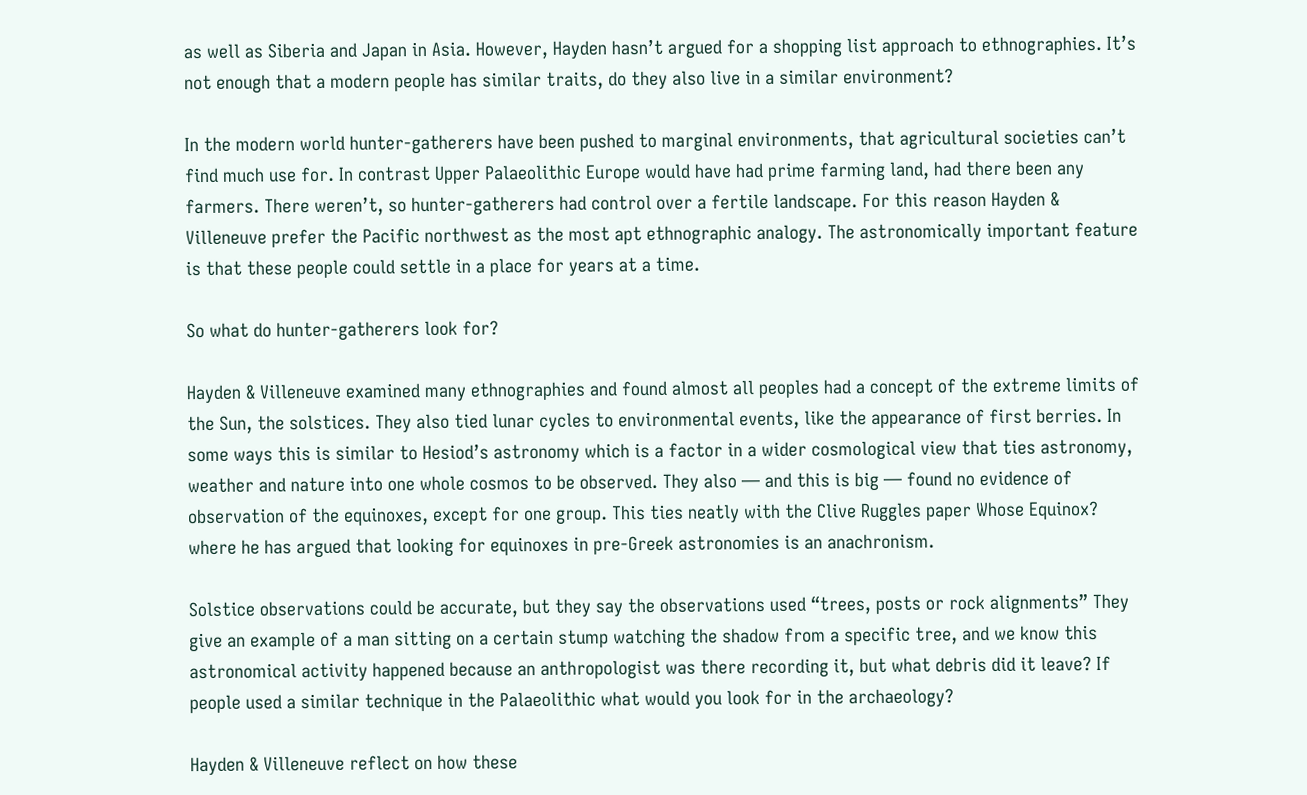as well as Siberia and Japan in Asia. However, Hayden hasn’t argued for a shopping list approach to ethnographies. It’s not enough that a modern people has similar traits, do they also live in a similar environment?

In the modern world hunter-gatherers have been pushed to marginal environments, that agricultural societies can’t find much use for. In contrast Upper Palaeolithic Europe would have had prime farming land, had there been any farmers. There weren’t, so hunter-gatherers had control over a fertile landscape. For this reason Hayden & Villeneuve prefer the Pacific northwest as the most apt ethnographic analogy. The astronomically important feature is that these people could settle in a place for years at a time.

So what do hunter-gatherers look for?

Hayden & Villeneuve examined many ethnographies and found almost all peoples had a concept of the extreme limits of the Sun, the solstices. They also tied lunar cycles to environmental events, like the appearance of first berries. In some ways this is similar to Hesiod’s astronomy which is a factor in a wider cosmological view that ties astronomy, weather and nature into one whole cosmos to be observed. They also — and this is big — found no evidence of observation of the equinoxes, except for one group. This ties neatly with the Clive Ruggles paper Whose Equinox? where he has argued that looking for equinoxes in pre-Greek astronomies is an anachronism.

Solstice observations could be accurate, but they say the observations used “trees, posts or rock alignments” They give an example of a man sitting on a certain stump watching the shadow from a specific tree, and we know this astronomical activity happened because an anthropologist was there recording it, but what debris did it leave? If people used a similar technique in the Palaeolithic what would you look for in the archaeology?

Hayden & Villeneuve reflect on how these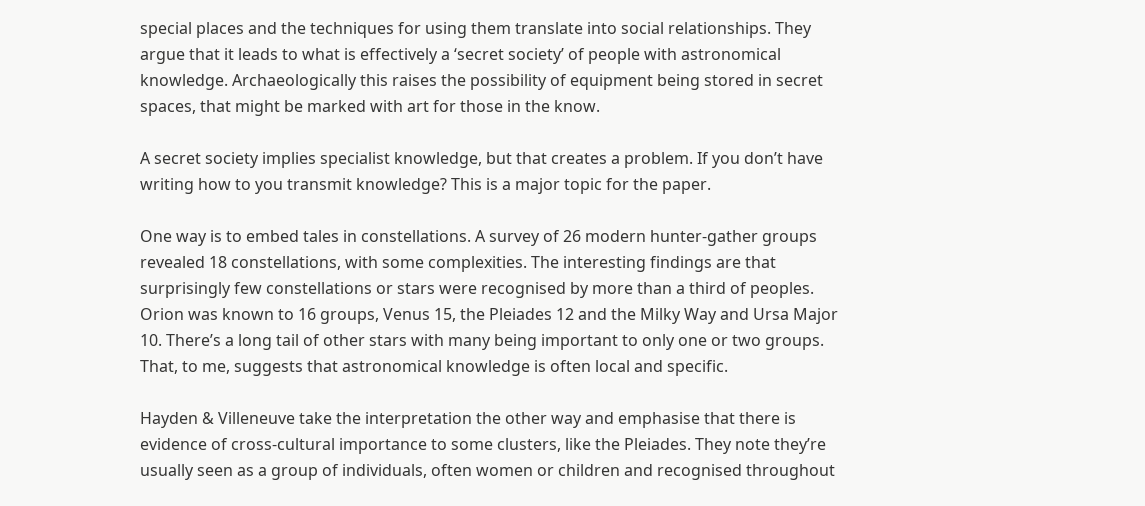special places and the techniques for using them translate into social relationships. They argue that it leads to what is effectively a ‘secret society’ of people with astronomical knowledge. Archaeologically this raises the possibility of equipment being stored in secret spaces, that might be marked with art for those in the know.

A secret society implies specialist knowledge, but that creates a problem. If you don’t have writing how to you transmit knowledge? This is a major topic for the paper.

One way is to embed tales in constellations. A survey of 26 modern hunter-gather groups revealed 18 constellations, with some complexities. The interesting findings are that surprisingly few constellations or stars were recognised by more than a third of peoples. Orion was known to 16 groups, Venus 15, the Pleiades 12 and the Milky Way and Ursa Major 10. There’s a long tail of other stars with many being important to only one or two groups. That, to me, suggests that astronomical knowledge is often local and specific.

Hayden & Villeneuve take the interpretation the other way and emphasise that there is evidence of cross-cultural importance to some clusters, like the Pleiades. They note they’re usually seen as a group of individuals, often women or children and recognised throughout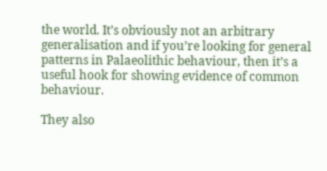the world. It’s obviously not an arbitrary generalisation and if you’re looking for general patterns in Palaeolithic behaviour, then it’s a useful hook for showing evidence of common behaviour.

They also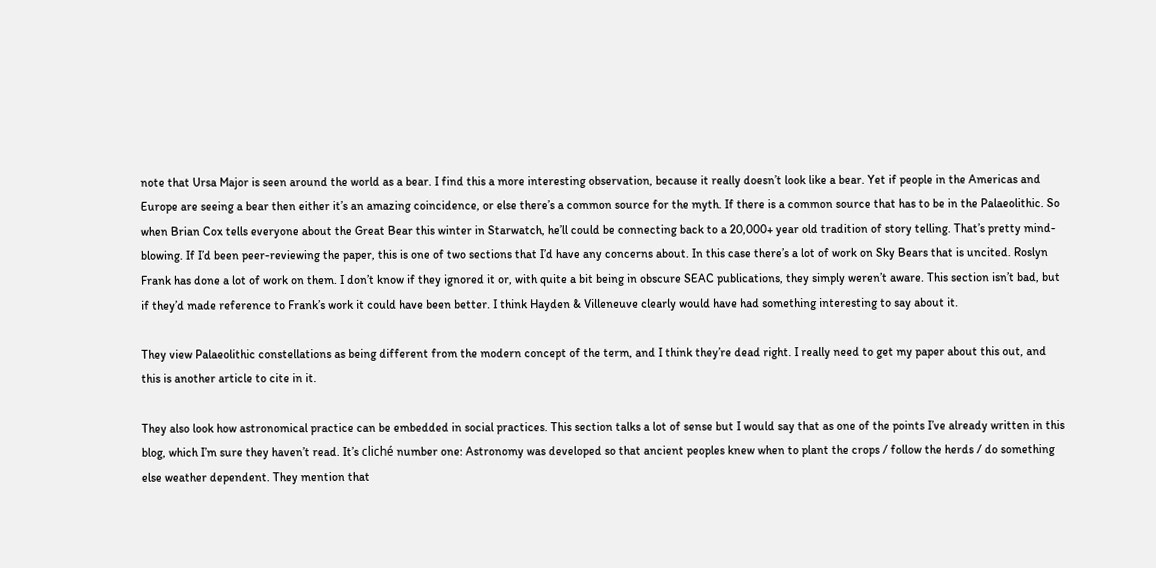note that Ursa Major is seen around the world as a bear. I find this a more interesting observation, because it really doesn’t look like a bear. Yet if people in the Americas and Europe are seeing a bear then either it’s an amazing coincidence, or else there’s a common source for the myth. If there is a common source that has to be in the Palaeolithic. So when Brian Cox tells everyone about the Great Bear this winter in Starwatch, he’ll could be connecting back to a 20,000+ year old tradition of story telling. That’s pretty mind-blowing. If I’d been peer-reviewing the paper, this is one of two sections that I’d have any concerns about. In this case there’s a lot of work on Sky Bears that is uncited. Roslyn Frank has done a lot of work on them. I don’t know if they ignored it or, with quite a bit being in obscure SEAC publications, they simply weren’t aware. This section isn’t bad, but if they’d made reference to Frank’s work it could have been better. I think Hayden & Villeneuve clearly would have had something interesting to say about it.

They view Palaeolithic constellations as being different from the modern concept of the term, and I think they’re dead right. I really need to get my paper about this out, and this is another article to cite in it.

They also look how astronomical practice can be embedded in social practices. This section talks a lot of sense but I would say that as one of the points I’ve already written in this blog, which I’m sure they haven’t read. It’s cliché number one: Astronomy was developed so that ancient peoples knew when to plant the crops / follow the herds / do something else weather dependent. They mention that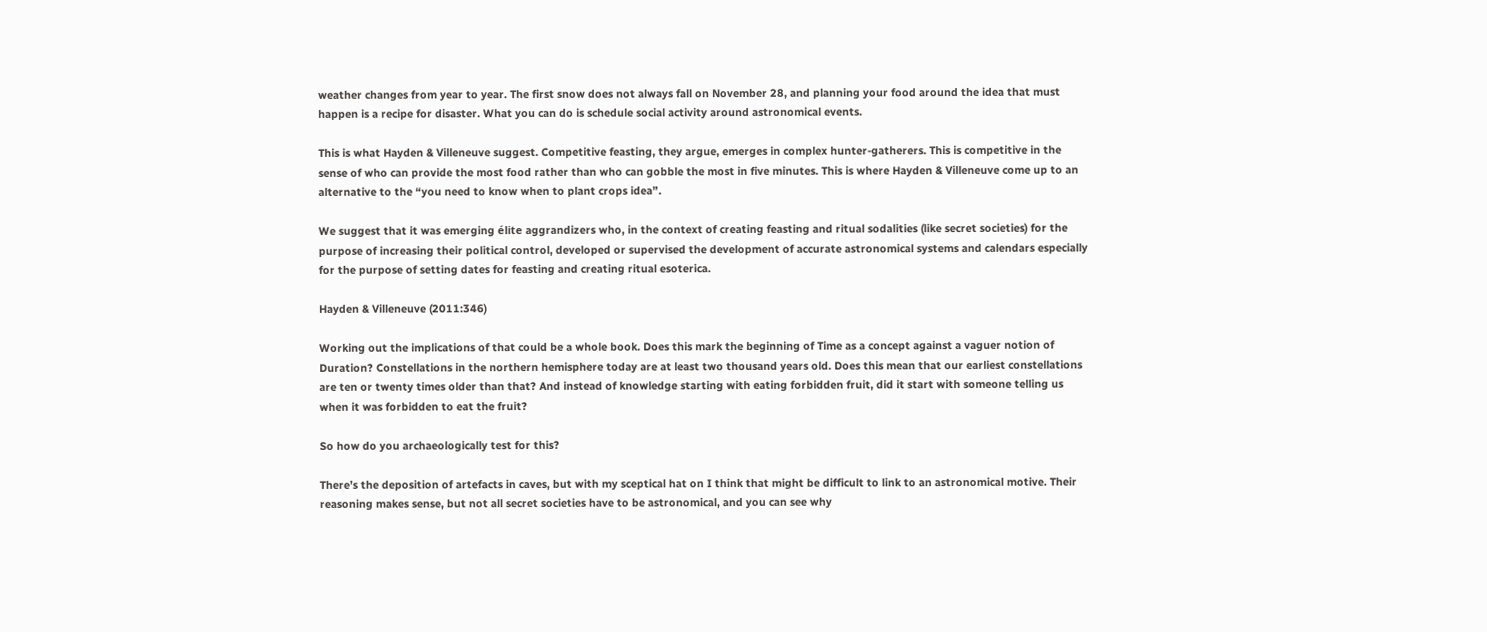weather changes from year to year. The first snow does not always fall on November 28, and planning your food around the idea that must happen is a recipe for disaster. What you can do is schedule social activity around astronomical events.

This is what Hayden & Villeneuve suggest. Competitive feasting, they argue, emerges in complex hunter-gatherers. This is competitive in the sense of who can provide the most food rather than who can gobble the most in five minutes. This is where Hayden & Villeneuve come up to an alternative to the “you need to know when to plant crops idea”.

We suggest that it was emerging élite aggrandizers who, in the context of creating feasting and ritual sodalities (like secret societies) for the purpose of increasing their political control, developed or supervised the development of accurate astronomical systems and calendars especially for the purpose of setting dates for feasting and creating ritual esoterica.

Hayden & Villeneuve (2011:346)

Working out the implications of that could be a whole book. Does this mark the beginning of Time as a concept against a vaguer notion of Duration? Constellations in the northern hemisphere today are at least two thousand years old. Does this mean that our earliest constellations are ten or twenty times older than that? And instead of knowledge starting with eating forbidden fruit, did it start with someone telling us when it was forbidden to eat the fruit?

So how do you archaeologically test for this?

There’s the deposition of artefacts in caves, but with my sceptical hat on I think that might be difficult to link to an astronomical motive. Their reasoning makes sense, but not all secret societies have to be astronomical, and you can see why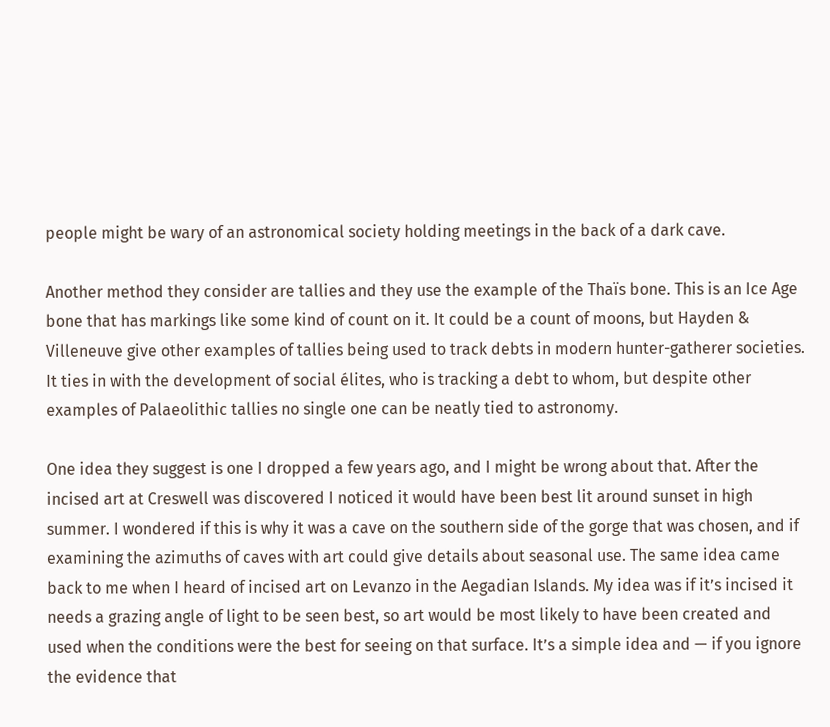people might be wary of an astronomical society holding meetings in the back of a dark cave.

Another method they consider are tallies and they use the example of the Thaïs bone. This is an Ice Age bone that has markings like some kind of count on it. It could be a count of moons, but Hayden & Villeneuve give other examples of tallies being used to track debts in modern hunter-gatherer societies. It ties in with the development of social élites, who is tracking a debt to whom, but despite other examples of Palaeolithic tallies no single one can be neatly tied to astronomy.

One idea they suggest is one I dropped a few years ago, and I might be wrong about that. After the incised art at Creswell was discovered I noticed it would have been best lit around sunset in high summer. I wondered if this is why it was a cave on the southern side of the gorge that was chosen, and if examining the azimuths of caves with art could give details about seasonal use. The same idea came back to me when I heard of incised art on Levanzo in the Aegadian Islands. My idea was if it’s incised it needs a grazing angle of light to be seen best, so art would be most likely to have been created and used when the conditions were the best for seeing on that surface. It’s a simple idea and — if you ignore the evidence that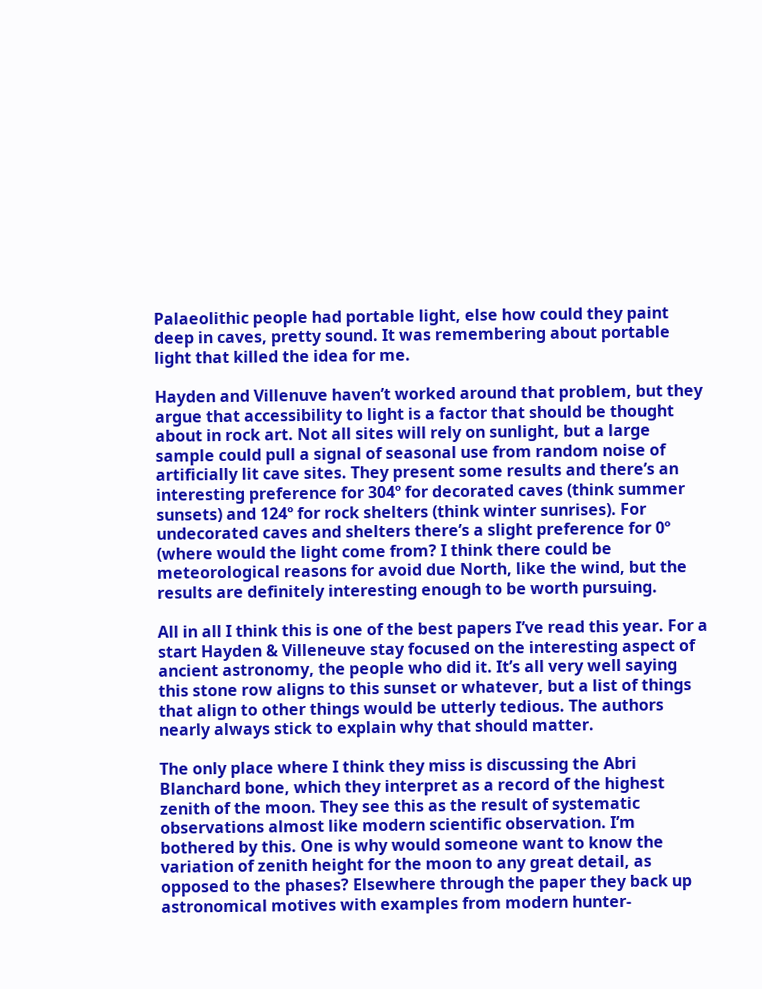Palaeolithic people had portable light, else how could they paint deep in caves, pretty sound. It was remembering about portable light that killed the idea for me.

Hayden and Villenuve haven’t worked around that problem, but they argue that accessibility to light is a factor that should be thought about in rock art. Not all sites will rely on sunlight, but a large sample could pull a signal of seasonal use from random noise of artificially lit cave sites. They present some results and there’s an interesting preference for 304º for decorated caves (think summer sunsets) and 124º for rock shelters (think winter sunrises). For undecorated caves and shelters there’s a slight preference for 0º (where would the light come from? I think there could be meteorological reasons for avoid due North, like the wind, but the results are definitely interesting enough to be worth pursuing.

All in all I think this is one of the best papers I’ve read this year. For a start Hayden & Villeneuve stay focused on the interesting aspect of ancient astronomy, the people who did it. It’s all very well saying this stone row aligns to this sunset or whatever, but a list of things that align to other things would be utterly tedious. The authors nearly always stick to explain why that should matter.

The only place where I think they miss is discussing the Abri Blanchard bone, which they interpret as a record of the highest zenith of the moon. They see this as the result of systematic observations almost like modern scientific observation. I’m bothered by this. One is why would someone want to know the variation of zenith height for the moon to any great detail, as opposed to the phases? Elsewhere through the paper they back up astronomical motives with examples from modern hunter-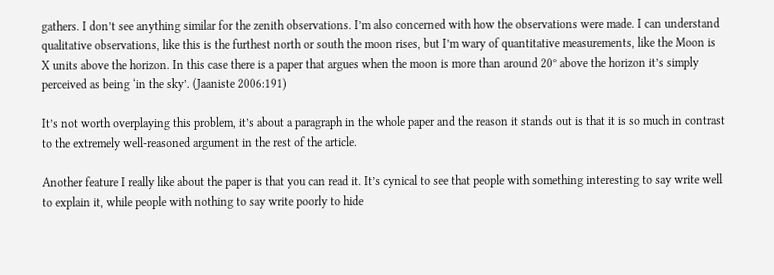gathers. I don’t see anything similar for the zenith observations. I’m also concerned with how the observations were made. I can understand qualitative observations, like this is the furthest north or south the moon rises, but I’m wary of quantitative measurements, like the Moon is X units above the horizon. In this case there is a paper that argues when the moon is more than around 20º above the horizon it’s simply perceived as being ‘in the sky’. (Jaaniste 2006:191)

It’s not worth overplaying this problem, it’s about a paragraph in the whole paper and the reason it stands out is that it is so much in contrast to the extremely well-reasoned argument in the rest of the article.

Another feature I really like about the paper is that you can read it. It’s cynical to see that people with something interesting to say write well to explain it, while people with nothing to say write poorly to hide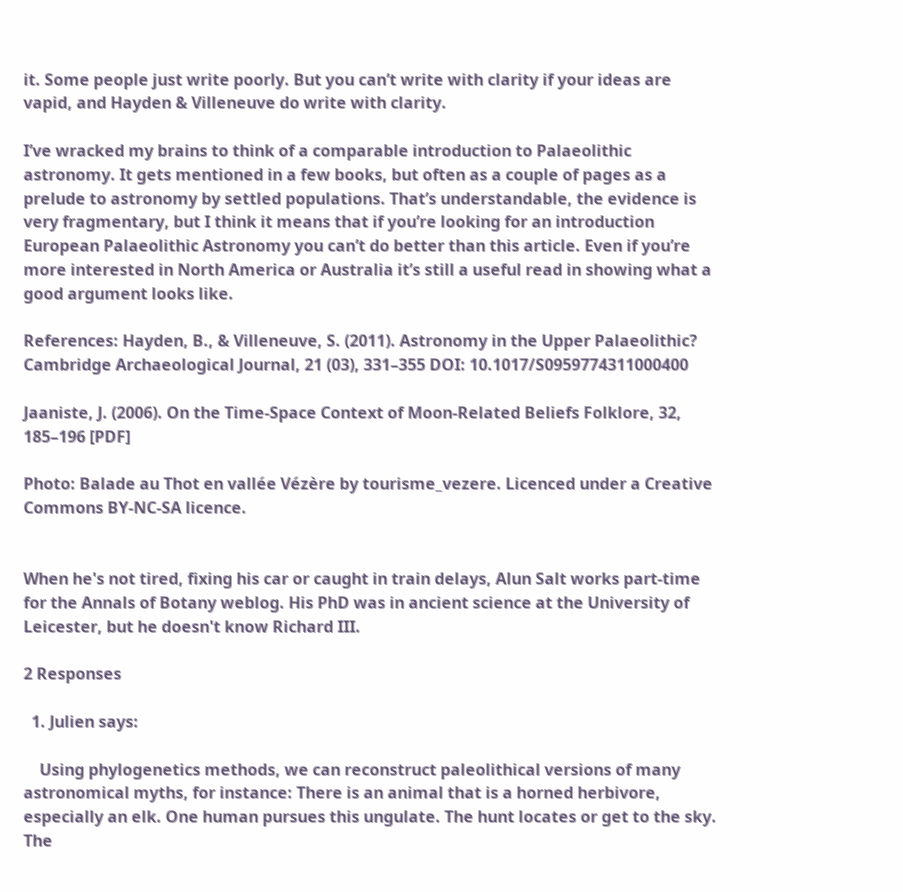it. Some people just write poorly. But you can’t write with clarity if your ideas are vapid, and Hayden & Villeneuve do write with clarity.

I’ve wracked my brains to think of a comparable introduction to Palaeolithic astronomy. It gets mentioned in a few books, but often as a couple of pages as a prelude to astronomy by settled populations. That’s understandable, the evidence is very fragmentary, but I think it means that if you’re looking for an introduction European Palaeolithic Astronomy you can’t do better than this article. Even if you’re more interested in North America or Australia it’s still a useful read in showing what a good argument looks like.

References: Hayden, B., & Villeneuve, S. (2011). Astronomy in the Upper Palaeolithic? Cambridge Archaeological Journal, 21 (03), 331–355 DOI: 10.1017/S0959774311000400

Jaaniste, J. (2006). On the Time-Space Context of Moon-Related Beliefs Folklore, 32, 185–196 [PDF]

Photo: Balade au Thot en vallée Vézère by tourisme_vezere. Licenced under a Creative Commons BY-NC-SA licence.


When he's not tired, fixing his car or caught in train delays, Alun Salt works part-time for the Annals of Botany weblog. His PhD was in ancient science at the University of Leicester, but he doesn't know Richard III.

2 Responses

  1. Julien says:

    Using phylogenetics methods, we can reconstruct paleolithical versions of many astronomical myths, for instance: There is an animal that is a horned herbivore, especially an elk. One human pursues this ungulate. The hunt locates or get to the sky. The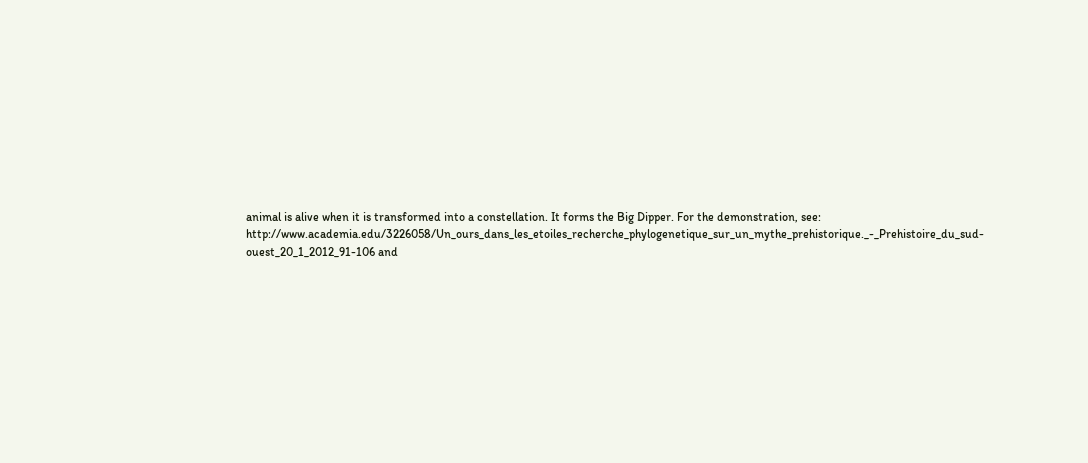animal is alive when it is transformed into a constellation. It forms the Big Dipper. For the demonstration, see: http://www.academia.edu/3226058/Un_ours_dans_les_etoiles_recherche_phylogenetique_sur_un_mythe_prehistorique._-_Prehistoire_du_sud-ouest_20_1_2012_91-106 and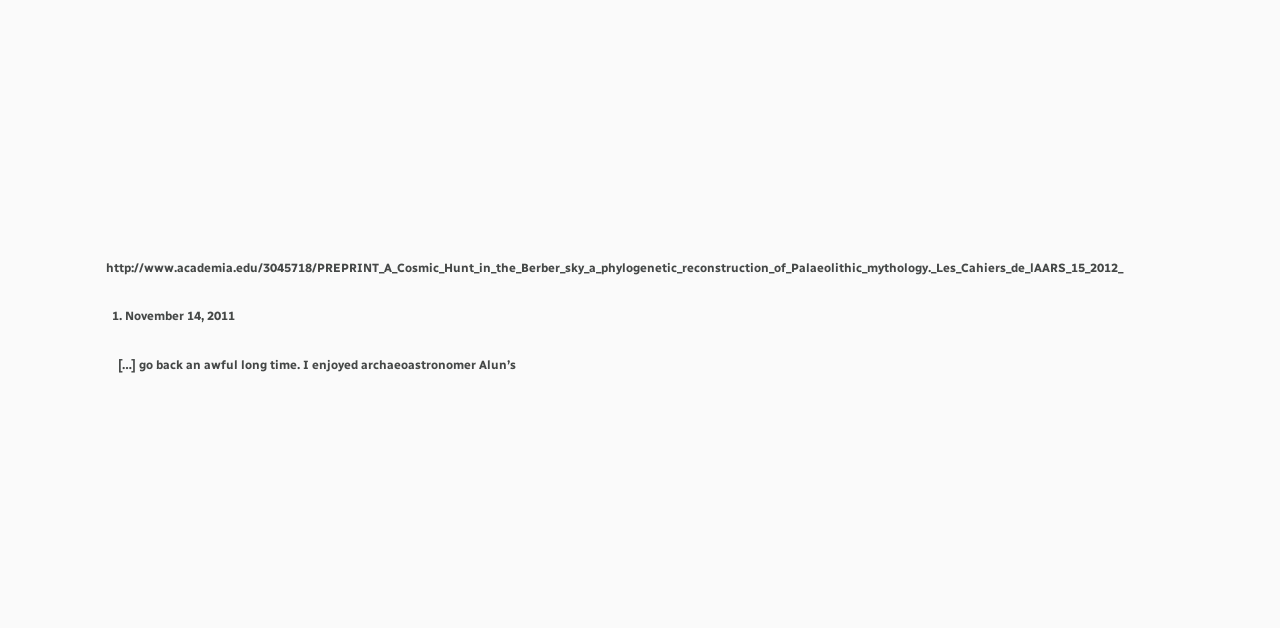http://www.academia.edu/3045718/PREPRINT_A_Cosmic_Hunt_in_the_Berber_sky_a_phylogenetic_reconstruction_of_Palaeolithic_mythology._Les_Cahiers_de_lAARS_15_2012_

  1. November 14, 2011

    […] go back an awful long time. I enjoyed archaeoastronomer Alun’s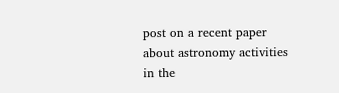post on a recent paper about astronomy activities in the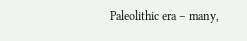Paleolithic era – many,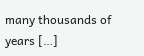many thousands of years […]